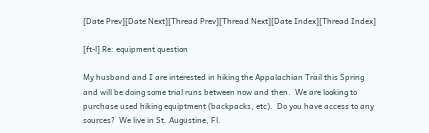[Date Prev][Date Next][Thread Prev][Thread Next][Date Index][Thread Index]

[ft-l] Re: equipment question

My husband and I are interested in hiking the Appalachian Trail this Spring
and will be doing some trial runs between now and then.  We are looking to
purchase used hiking equiptment (backpacks, etc).  Do you have access to any
sources?  We live in St. Augustine, Fl.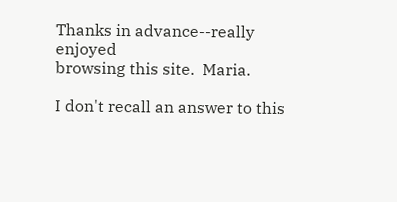Thanks in advance--really enjoyed
browsing this site.  Maria.

I don't recall an answer to this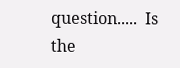question.....  Is the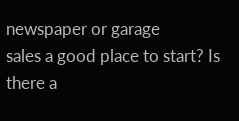newspaper or garage
sales a good place to start? Is there a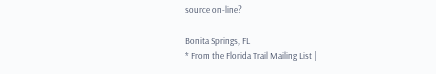source on-line?

Bonita Springs, FL
* From the Florida Trail Mailing List |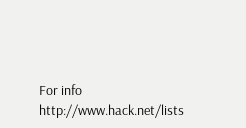For info http://www.hack.net/lists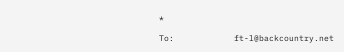*

To:            ft-l@backcountry.net